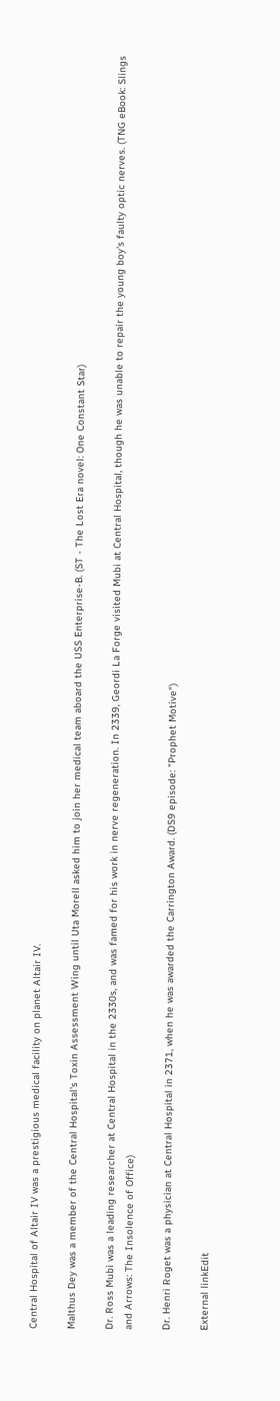Central Hospital of Altair IV was a prestigious medical facility on planet Altair IV.

Malthus Dey was a member of the Central Hospital's Toxin Assessment Wing until Uta Morell asked him to join her medical team aboard the USS Enterprise-B. (ST - The Lost Era novel: One Constant Star)

Dr. Ross Mubi was a leading researcher at Central Hospital in the 2330s, and was famed for his work in nerve regeneration. In 2339, Geordi La Forge visited Mubi at Central Hospital, though he was unable to repair the young boy's faulty optic nerves. (TNG eBook: Slings and Arrows: The Insolence of Office)

Dr. Henri Roget was a physician at Central Hospital in 2371, when he was awarded the Carrington Award. (DS9 episode: "Prophet Motive")

External linkEdit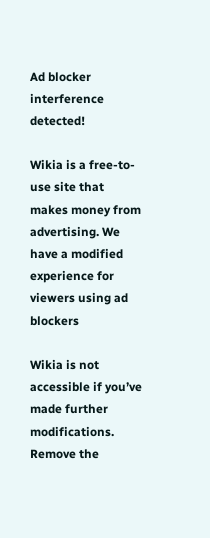Ad blocker interference detected!

Wikia is a free-to-use site that makes money from advertising. We have a modified experience for viewers using ad blockers

Wikia is not accessible if you’ve made further modifications. Remove the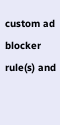custom ad blocker rule(s) and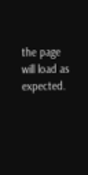the page will load as expected.